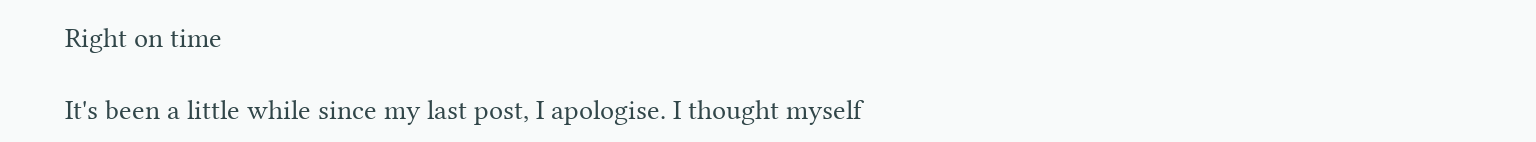Right on time

It's been a little while since my last post, I apologise. I thought myself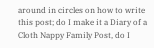around in circles on how to write this post; do I make it a Diary of a Cloth Nappy Family Post, do I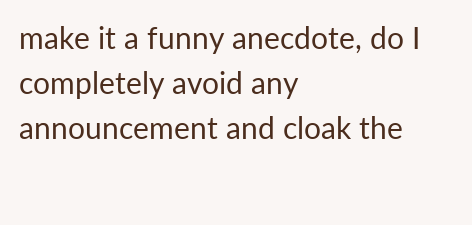make it a funny anecdote, do I completely avoid any announcement and cloak the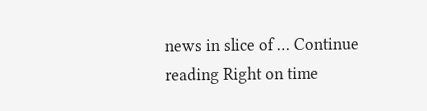news in slice of … Continue reading Right on time